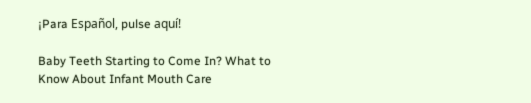¡Para Español, pulse aquí!

Baby Teeth Starting to Come In? What to Know About Infant Mouth Care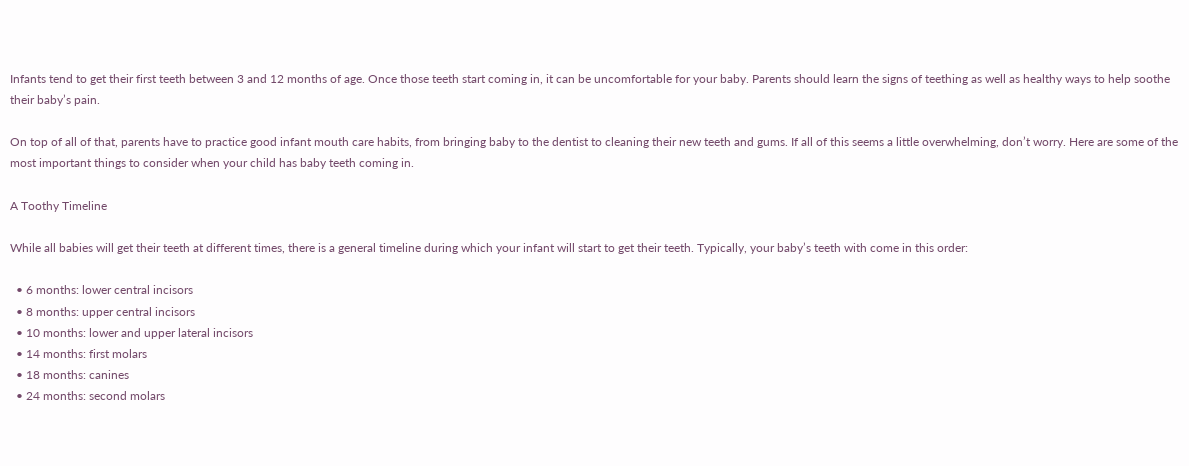Infants tend to get their first teeth between 3 and 12 months of age. Once those teeth start coming in, it can be uncomfortable for your baby. Parents should learn the signs of teething as well as healthy ways to help soothe their baby’s pain.

On top of all of that, parents have to practice good infant mouth care habits, from bringing baby to the dentist to cleaning their new teeth and gums. If all of this seems a little overwhelming, don’t worry. Here are some of the most important things to consider when your child has baby teeth coming in.

A Toothy Timeline

While all babies will get their teeth at different times, there is a general timeline during which your infant will start to get their teeth. Typically, your baby’s teeth with come in this order:

  • 6 months: lower central incisors
  • 8 months: upper central incisors
  • 10 months: lower and upper lateral incisors
  • 14 months: first molars
  • 18 months: canines
  • 24 months: second molars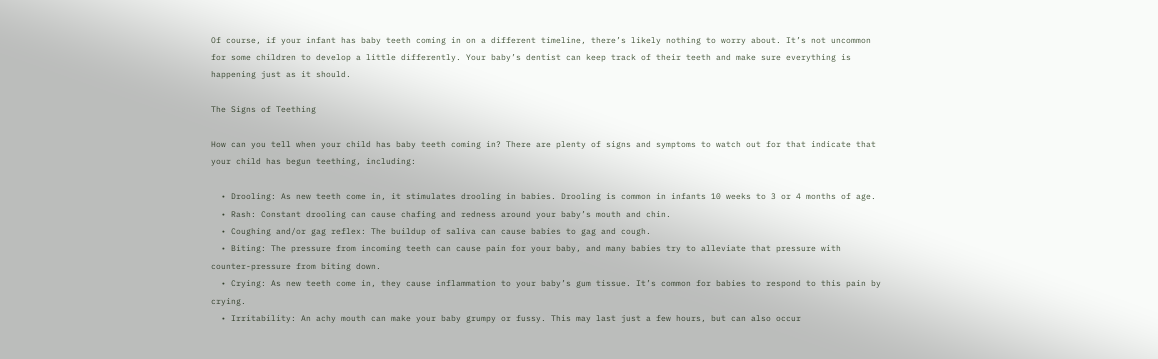Of course, if your infant has baby teeth coming in on a different timeline, there’s likely nothing to worry about. It’s not uncommon for some children to develop a little differently. Your baby’s dentist can keep track of their teeth and make sure everything is happening just as it should.

The Signs of Teething

How can you tell when your child has baby teeth coming in? There are plenty of signs and symptoms to watch out for that indicate that your child has begun teething, including:

  • Drooling: As new teeth come in, it stimulates drooling in babies. Drooling is common in infants 10 weeks to 3 or 4 months of age.
  • Rash: Constant drooling can cause chafing and redness around your baby’s mouth and chin.
  • Coughing and/or gag reflex: The buildup of saliva can cause babies to gag and cough.
  • Biting: The pressure from incoming teeth can cause pain for your baby, and many babies try to alleviate that pressure with counter-pressure from biting down.
  • Crying: As new teeth come in, they cause inflammation to your baby’s gum tissue. It’s common for babies to respond to this pain by crying.
  • Irritability: An achy mouth can make your baby grumpy or fussy. This may last just a few hours, but can also occur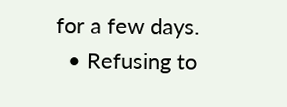for a few days.
  • Refusing to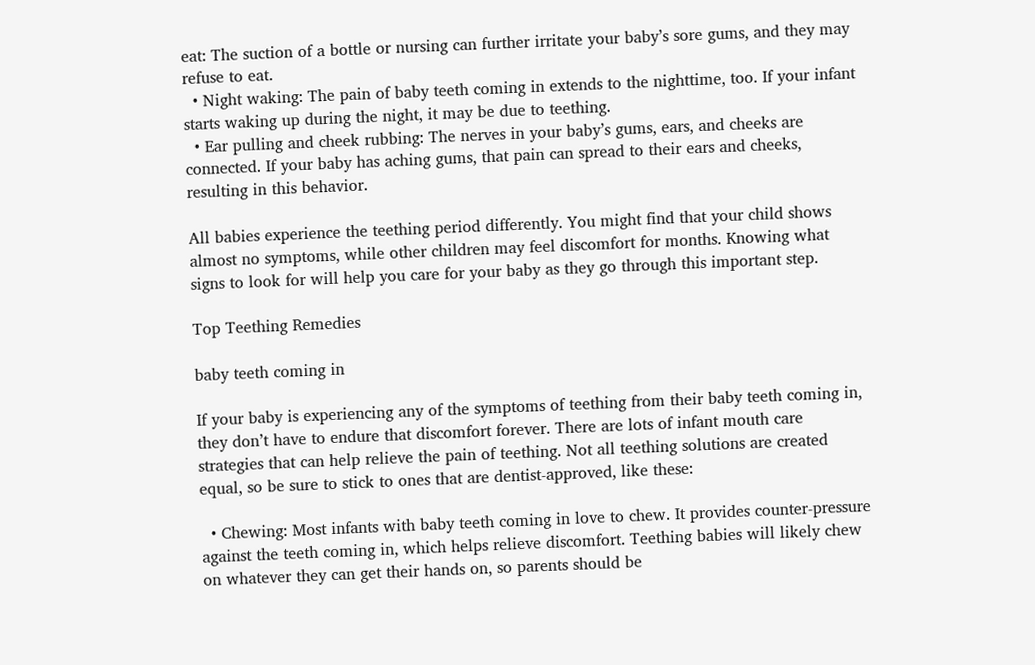eat: The suction of a bottle or nursing can further irritate your baby’s sore gums, and they may refuse to eat.
  • Night waking: The pain of baby teeth coming in extends to the nighttime, too. If your infant starts waking up during the night, it may be due to teething.
  • Ear pulling and cheek rubbing: The nerves in your baby’s gums, ears, and cheeks are connected. If your baby has aching gums, that pain can spread to their ears and cheeks, resulting in this behavior.

All babies experience the teething period differently. You might find that your child shows almost no symptoms, while other children may feel discomfort for months. Knowing what signs to look for will help you care for your baby as they go through this important step.

Top Teething Remedies

baby teeth coming in

If your baby is experiencing any of the symptoms of teething from their baby teeth coming in, they don’t have to endure that discomfort forever. There are lots of infant mouth care strategies that can help relieve the pain of teething. Not all teething solutions are created equal, so be sure to stick to ones that are dentist-approved, like these:

  • Chewing: Most infants with baby teeth coming in love to chew. It provides counter-pressure against the teeth coming in, which helps relieve discomfort. Teething babies will likely chew on whatever they can get their hands on, so parents should be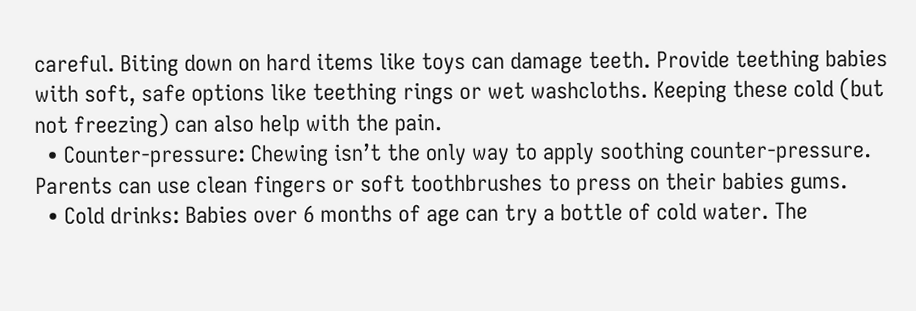careful. Biting down on hard items like toys can damage teeth. Provide teething babies with soft, safe options like teething rings or wet washcloths. Keeping these cold (but not freezing) can also help with the pain.
  • Counter-pressure: Chewing isn’t the only way to apply soothing counter-pressure. Parents can use clean fingers or soft toothbrushes to press on their babies gums.
  • Cold drinks: Babies over 6 months of age can try a bottle of cold water. The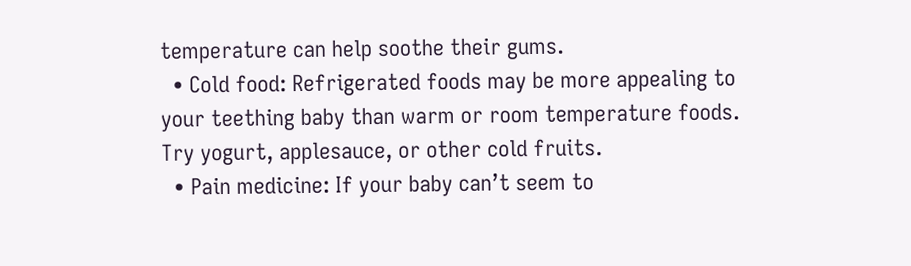temperature can help soothe their gums.
  • Cold food: Refrigerated foods may be more appealing to your teething baby than warm or room temperature foods. Try yogurt, applesauce, or other cold fruits.
  • Pain medicine: If your baby can’t seem to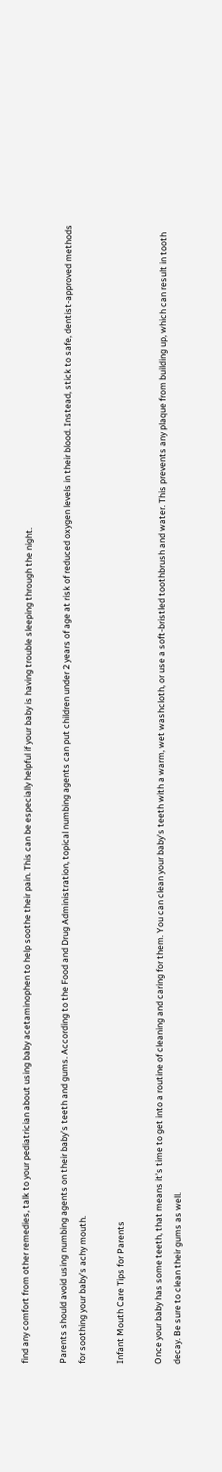find any comfort from other remedies, talk to your pediatrician about using baby acetaminophen to help soothe their pain. This can be especially helpful if your baby is having trouble sleeping through the night.

Parents should avoid using numbing agents on their baby’s teeth and gums. According to the Food and Drug Administration, topical numbing agents can put children under 2 years of age at risk of reduced oxygen levels in their blood. Instead, stick to safe, dentist-approved methods for soothing your baby’s achy mouth.

Infant Mouth Care Tips for Parents

Once your baby has some teeth, that means it’s time to get into a routine of cleaning and caring for them. You can clean your baby’s teeth with a warm, wet washcloth, or use a soft-bristled toothbrush and water. This prevents any plaque from building up, which can result in tooth decay. Be sure to clean their gums as well.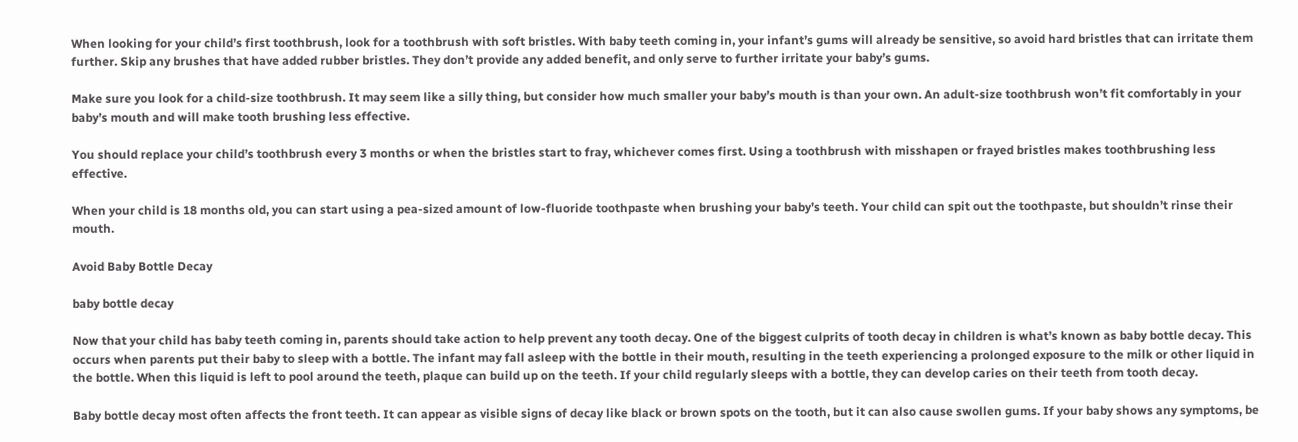When looking for your child’s first toothbrush, look for a toothbrush with soft bristles. With baby teeth coming in, your infant’s gums will already be sensitive, so avoid hard bristles that can irritate them further. Skip any brushes that have added rubber bristles. They don’t provide any added benefit, and only serve to further irritate your baby’s gums.

Make sure you look for a child-size toothbrush. It may seem like a silly thing, but consider how much smaller your baby’s mouth is than your own. An adult-size toothbrush won’t fit comfortably in your baby’s mouth and will make tooth brushing less effective.

You should replace your child’s toothbrush every 3 months or when the bristles start to fray, whichever comes first. Using a toothbrush with misshapen or frayed bristles makes toothbrushing less effective.

When your child is 18 months old, you can start using a pea-sized amount of low-fluoride toothpaste when brushing your baby’s teeth. Your child can spit out the toothpaste, but shouldn’t rinse their mouth.

Avoid Baby Bottle Decay

baby bottle decay

Now that your child has baby teeth coming in, parents should take action to help prevent any tooth decay. One of the biggest culprits of tooth decay in children is what’s known as baby bottle decay. This occurs when parents put their baby to sleep with a bottle. The infant may fall asleep with the bottle in their mouth, resulting in the teeth experiencing a prolonged exposure to the milk or other liquid in the bottle. When this liquid is left to pool around the teeth, plaque can build up on the teeth. If your child regularly sleeps with a bottle, they can develop caries on their teeth from tooth decay.

Baby bottle decay most often affects the front teeth. It can appear as visible signs of decay like black or brown spots on the tooth, but it can also cause swollen gums. If your baby shows any symptoms, be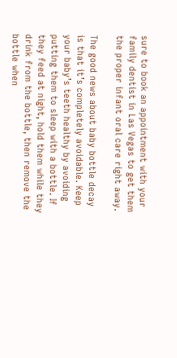sure to book an appointment with your family dentist in Las Vegas to get them the proper infant oral care right away.

The good news about baby bottle decay is that it’s completely avoidable. Keep your baby’s teeth healthy by avoiding putting them to sleep with a bottle. If they feed at night, hold them while they drink from the bottle, then remove the bottle when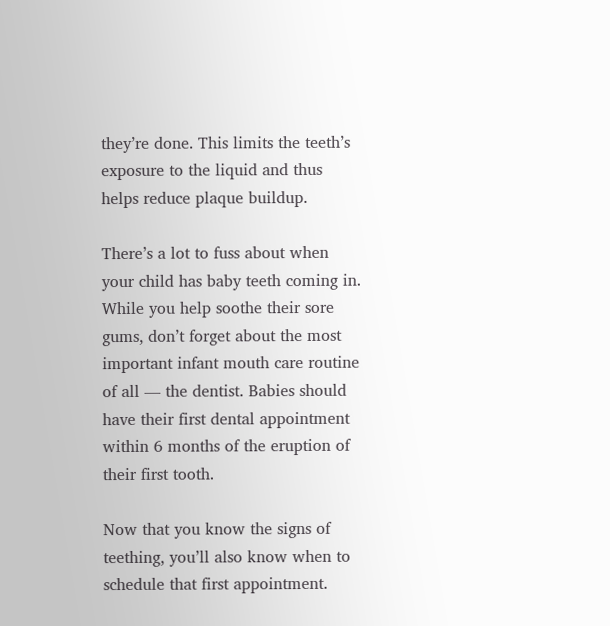they’re done. This limits the teeth’s exposure to the liquid and thus helps reduce plaque buildup.

There’s a lot to fuss about when your child has baby teeth coming in. While you help soothe their sore gums, don’t forget about the most important infant mouth care routine of all — the dentist. Babies should have their first dental appointment within 6 months of the eruption of their first tooth.

Now that you know the signs of teething, you’ll also know when to schedule that first appointment.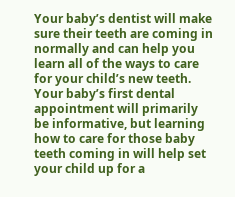Your baby’s dentist will make sure their teeth are coming in normally and can help you learn all of the ways to care for your child’s new teeth. Your baby’s first dental appointment will primarily be informative, but learning how to care for those baby teeth coming in will help set your child up for a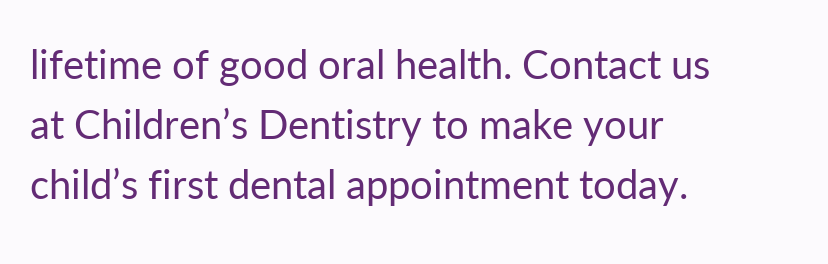lifetime of good oral health. Contact us at Children’s Dentistry to make your child’s first dental appointment today.